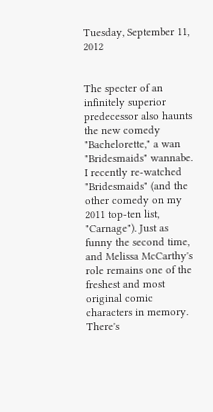Tuesday, September 11, 2012


The specter of an infinitely superior predecessor also haunts the new comedy "Bachelorette," a wan "Bridesmaids" wannabe. I recently re-watched "Bridesmaids" (and the other comedy on my 2011 top-ten list, "Carnage"). Just as funny the second time, and Melissa McCarthy's role remains one of the freshest and most original comic characters in memory. There's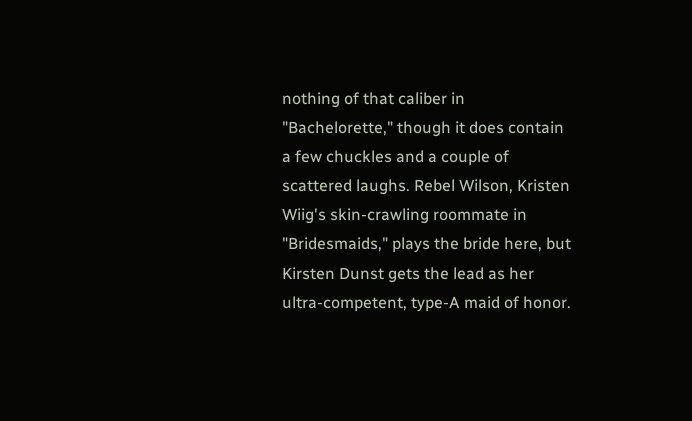nothing of that caliber in "Bachelorette," though it does contain a few chuckles and a couple of scattered laughs. Rebel Wilson, Kristen Wiig's skin-crawling roommate in "Bridesmaids," plays the bride here, but Kirsten Dunst gets the lead as her ultra-competent, type-A maid of honor.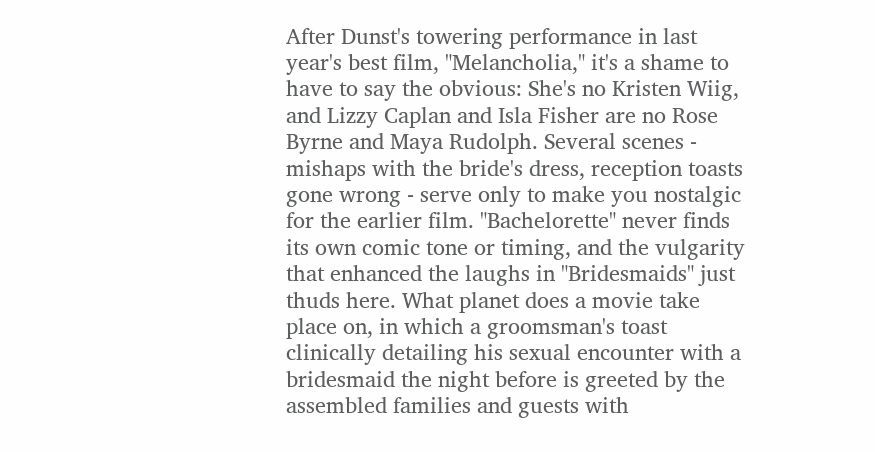After Dunst's towering performance in last year's best film, "Melancholia," it's a shame to have to say the obvious: She's no Kristen Wiig, and Lizzy Caplan and Isla Fisher are no Rose Byrne and Maya Rudolph. Several scenes - mishaps with the bride's dress, reception toasts gone wrong - serve only to make you nostalgic for the earlier film. "Bachelorette" never finds its own comic tone or timing, and the vulgarity that enhanced the laughs in "Bridesmaids" just thuds here. What planet does a movie take place on, in which a groomsman's toast clinically detailing his sexual encounter with a bridesmaid the night before is greeted by the assembled families and guests with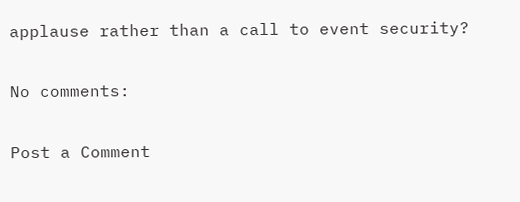applause rather than a call to event security?

No comments:

Post a Comment